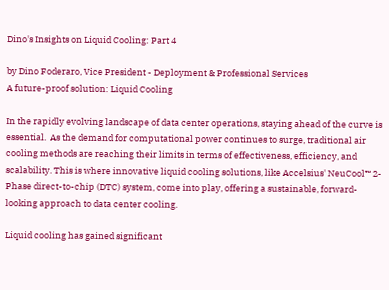Dino's Insights on Liquid Cooling: Part 4

by Dino Foderaro, Vice President - Deployment & Professional Services
A future-proof solution: Liquid Cooling

In the rapidly evolving landscape of data center operations, staying ahead of the curve is essential.  As the demand for computational power continues to surge, traditional air cooling methods are reaching their limits in terms of effectiveness, efficiency, and scalability. This is where innovative liquid cooling solutions, like Accelsius' NeuCool™ 2-Phase direct-to-chip (DTC) system, come into play, offering a sustainable, forward-looking approach to data center cooling.

Liquid cooling has gained significant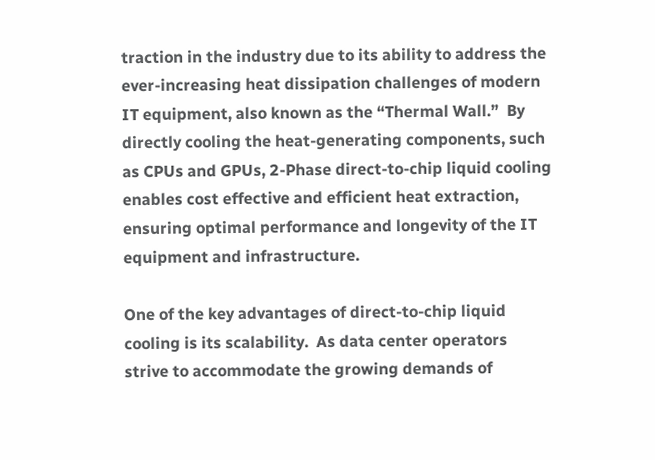traction in the industry due to its ability to address the ever-increasing heat dissipation challenges of modern IT equipment, also known as the “Thermal Wall.”  By directly cooling the heat-generating components, such as CPUs and GPUs, 2-Phase direct-to-chip liquid cooling enables cost effective and efficient heat extraction, ensuring optimal performance and longevity of the IT equipment and infrastructure.

One of the key advantages of direct-to-chip liquid cooling is its scalability.  As data center operators strive to accommodate the growing demands of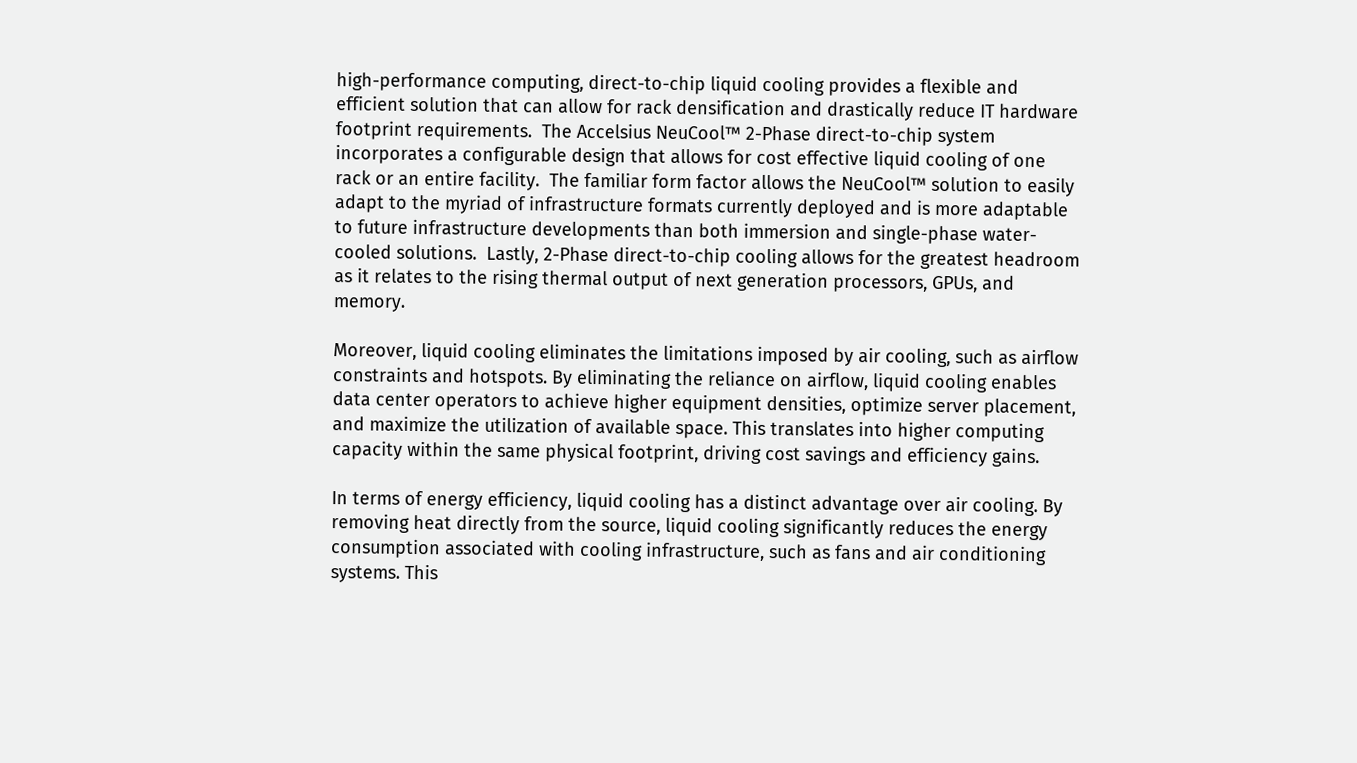high-performance computing, direct-to-chip liquid cooling provides a flexible and efficient solution that can allow for rack densification and drastically reduce IT hardware footprint requirements.  The Accelsius NeuCool™ 2-Phase direct-to-chip system incorporates a configurable design that allows for cost effective liquid cooling of one rack or an entire facility.  The familiar form factor allows the NeuCool™ solution to easily adapt to the myriad of infrastructure formats currently deployed and is more adaptable to future infrastructure developments than both immersion and single-phase water-cooled solutions.  Lastly, 2-Phase direct-to-chip cooling allows for the greatest headroom as it relates to the rising thermal output of next generation processors, GPUs, and memory.

Moreover, liquid cooling eliminates the limitations imposed by air cooling, such as airflow constraints and hotspots. By eliminating the reliance on airflow, liquid cooling enables data center operators to achieve higher equipment densities, optimize server placement, and maximize the utilization of available space. This translates into higher computing capacity within the same physical footprint, driving cost savings and efficiency gains.

In terms of energy efficiency, liquid cooling has a distinct advantage over air cooling. By removing heat directly from the source, liquid cooling significantly reduces the energy consumption associated with cooling infrastructure, such as fans and air conditioning systems. This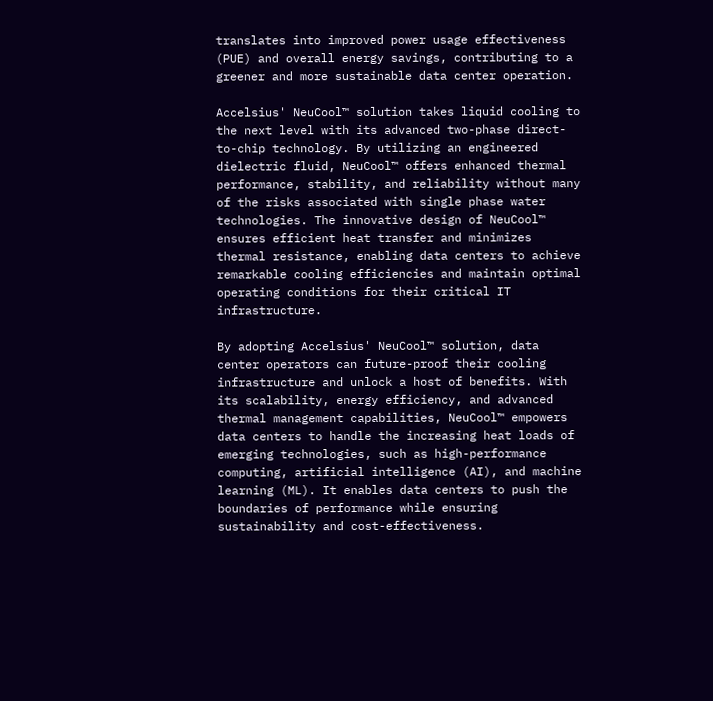translates into improved power usage effectiveness (PUE) and overall energy savings, contributing to a greener and more sustainable data center operation.

Accelsius' NeuCool™ solution takes liquid cooling to the next level with its advanced two-phase direct-to-chip technology. By utilizing an engineered dielectric fluid, NeuCool™ offers enhanced thermal performance, stability, and reliability without many of the risks associated with single phase water technologies. The innovative design of NeuCool™ ensures efficient heat transfer and minimizes thermal resistance, enabling data centers to achieve remarkable cooling efficiencies and maintain optimal operating conditions for their critical IT infrastructure.

By adopting Accelsius' NeuCool™ solution, data center operators can future-proof their cooling infrastructure and unlock a host of benefits. With its scalability, energy efficiency, and advanced thermal management capabilities, NeuCool™ empowers data centers to handle the increasing heat loads of emerging technologies, such as high-performance computing, artificial intelligence (AI), and machine learning (ML). It enables data centers to push the boundaries of performance while ensuring sustainability and cost-effectiveness.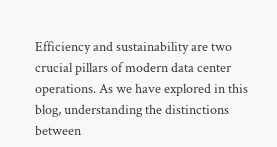Efficiency and sustainability are two crucial pillars of modern data center operations. As we have explored in this blog, understanding the distinctions between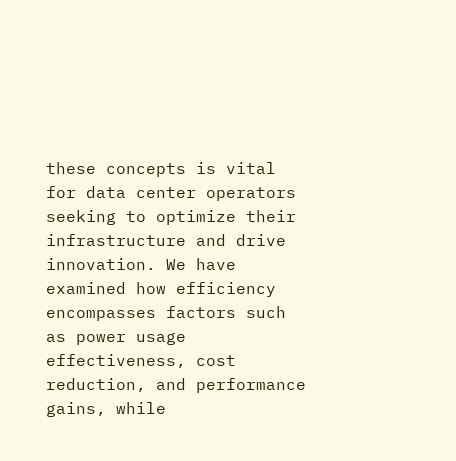these concepts is vital for data center operators seeking to optimize their infrastructure and drive innovation. We have examined how efficiency encompasses factors such as power usage effectiveness, cost reduction, and performance gains, while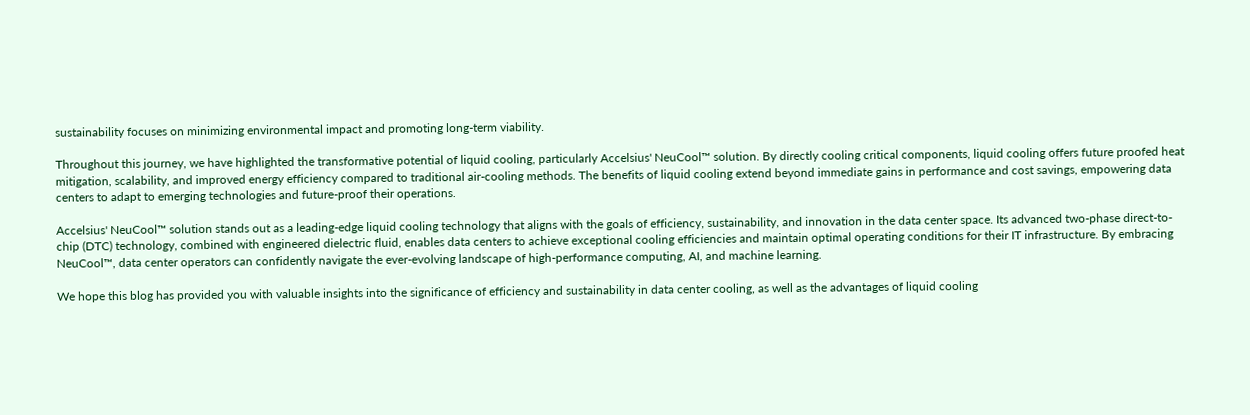sustainability focuses on minimizing environmental impact and promoting long-term viability.

Throughout this journey, we have highlighted the transformative potential of liquid cooling, particularly Accelsius' NeuCool™ solution. By directly cooling critical components, liquid cooling offers future proofed heat mitigation, scalability, and improved energy efficiency compared to traditional air-cooling methods. The benefits of liquid cooling extend beyond immediate gains in performance and cost savings, empowering data centers to adapt to emerging technologies and future-proof their operations.

Accelsius' NeuCool™ solution stands out as a leading-edge liquid cooling technology that aligns with the goals of efficiency, sustainability, and innovation in the data center space. Its advanced two-phase direct-to-chip (DTC) technology, combined with engineered dielectric fluid, enables data centers to achieve exceptional cooling efficiencies and maintain optimal operating conditions for their IT infrastructure. By embracing NeuCool™, data center operators can confidently navigate the ever-evolving landscape of high-performance computing, AI, and machine learning.

We hope this blog has provided you with valuable insights into the significance of efficiency and sustainability in data center cooling, as well as the advantages of liquid cooling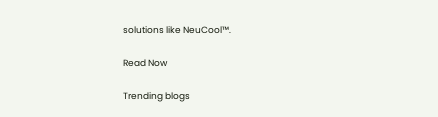solutions like NeuCool™.

Read Now

Trending blogs